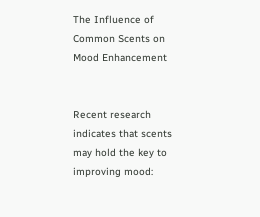The Influence of Common Scents on Mood Enhancement


Recent research indicates that scents may hold the key to improving mood: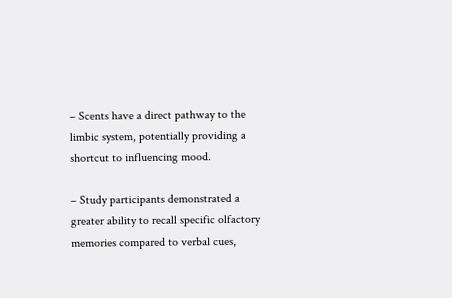– Scents have a direct pathway to the limbic system, potentially providing a shortcut to influencing mood.

– Study participants demonstrated a greater ability to recall specific olfactory memories compared to verbal cues,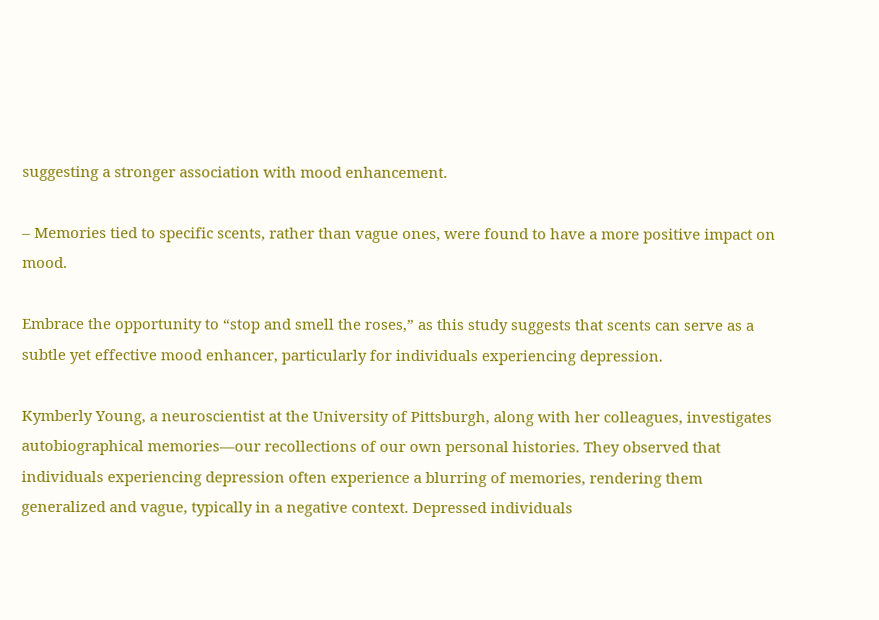suggesting a stronger association with mood enhancement.

– Memories tied to specific scents, rather than vague ones, were found to have a more positive impact on mood.

Embrace the opportunity to “stop and smell the roses,” as this study suggests that scents can serve as a subtle yet effective mood enhancer, particularly for individuals experiencing depression.

Kymberly Young, a neuroscientist at the University of Pittsburgh, along with her colleagues, investigates autobiographical memories—our recollections of our own personal histories. They observed that individuals experiencing depression often experience a blurring of memories, rendering them generalized and vague, typically in a negative context. Depressed individuals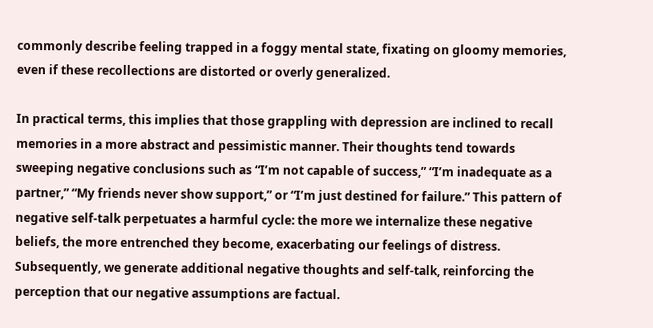commonly describe feeling trapped in a foggy mental state, fixating on gloomy memories, even if these recollections are distorted or overly generalized.

In practical terms, this implies that those grappling with depression are inclined to recall memories in a more abstract and pessimistic manner. Their thoughts tend towards sweeping negative conclusions such as “I’m not capable of success,” “I’m inadequate as a partner,” “My friends never show support,” or “I’m just destined for failure.” This pattern of negative self-talk perpetuates a harmful cycle: the more we internalize these negative beliefs, the more entrenched they become, exacerbating our feelings of distress. Subsequently, we generate additional negative thoughts and self-talk, reinforcing the perception that our negative assumptions are factual.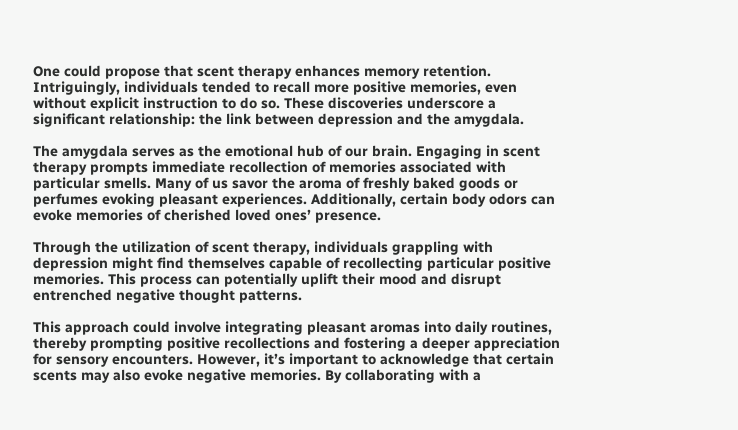One could propose that scent therapy enhances memory retention. Intriguingly, individuals tended to recall more positive memories, even without explicit instruction to do so. These discoveries underscore a significant relationship: the link between depression and the amygdala.

The amygdala serves as the emotional hub of our brain. Engaging in scent therapy prompts immediate recollection of memories associated with particular smells. Many of us savor the aroma of freshly baked goods or perfumes evoking pleasant experiences. Additionally, certain body odors can evoke memories of cherished loved ones’ presence.

Through the utilization of scent therapy, individuals grappling with depression might find themselves capable of recollecting particular positive memories. This process can potentially uplift their mood and disrupt entrenched negative thought patterns.

This approach could involve integrating pleasant aromas into daily routines, thereby prompting positive recollections and fostering a deeper appreciation for sensory encounters. However, it’s important to acknowledge that certain scents may also evoke negative memories. By collaborating with a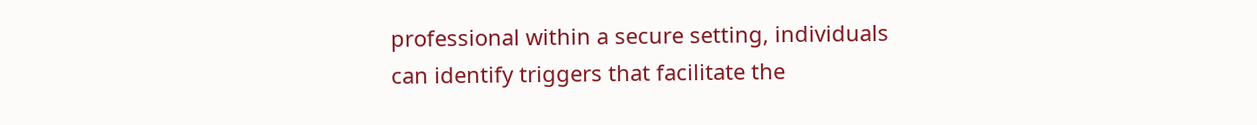professional within a secure setting, individuals can identify triggers that facilitate the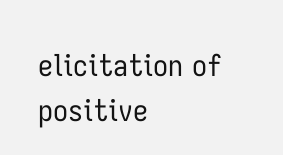elicitation of positive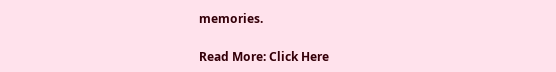memories.

Read More: Click Here